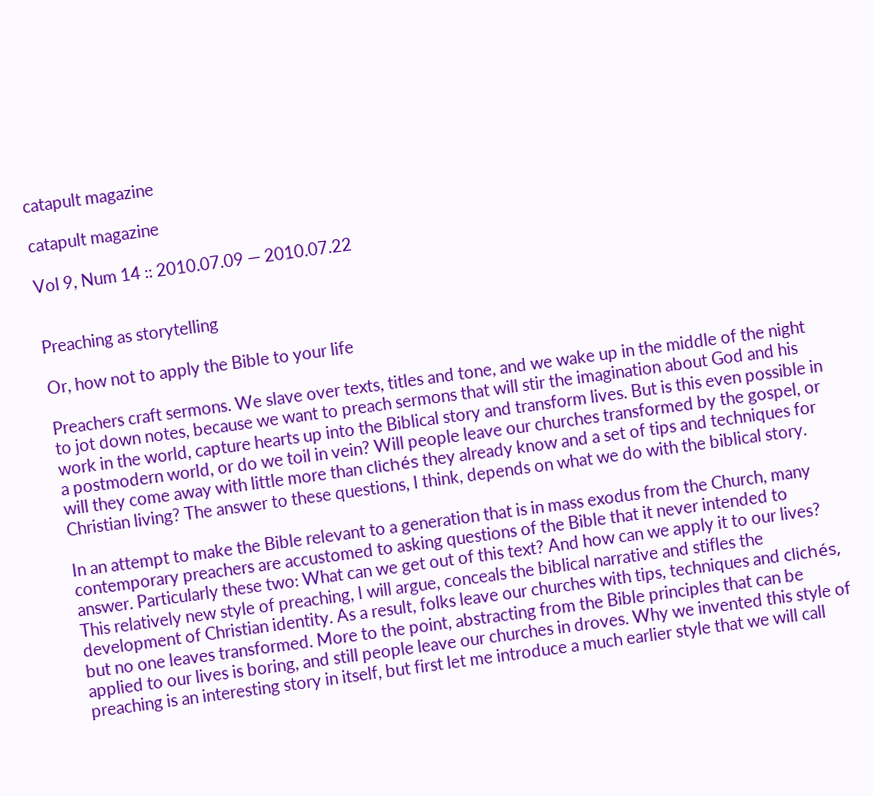catapult magazine

catapult magazine

Vol 9, Num 14 :: 2010.07.09 — 2010.07.22


Preaching as storytelling

Or, how not to apply the Bible to your life

Preachers craft sermons. We slave over texts, titles and tone, and we wake up in the middle of the night to jot down notes, because we want to preach sermons that will stir the imagination about God and his work in the world, capture hearts up into the Biblical story and transform lives. But is this even possible in a postmodern world, or do we toil in vein? Will people leave our churches transformed by the gospel, or will they come away with little more than clichés they already know and a set of tips and techniques for Christian living? The answer to these questions, I think, depends on what we do with the biblical story.

In an attempt to make the Bible relevant to a generation that is in mass exodus from the Church, many contemporary preachers are accustomed to asking questions of the Bible that it never intended to answer. Particularly these two: What can we get out of this text? And how can we apply it to our lives? This relatively new style of preaching, I will argue, conceals the biblical narrative and stifles the development of Christian identity. As a result, folks leave our churches with tips, techniques and clichés, but no one leaves transformed. More to the point, abstracting from the Bible principles that can be applied to our lives is boring, and still people leave our churches in droves. Why we invented this style of preaching is an interesting story in itself, but first let me introduce a much earlier style that we will call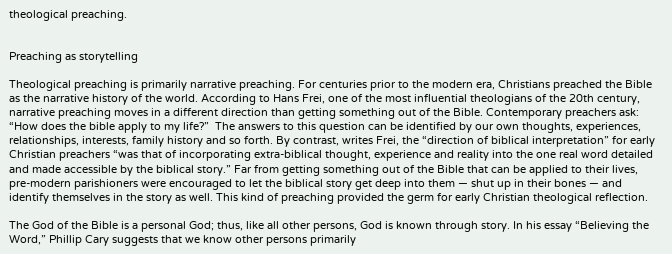theological preaching.


Preaching as storytelling

Theological preaching is primarily narrative preaching. For centuries prior to the modern era, Christians preached the Bible as the narrative history of the world. According to Hans Frei, one of the most influential theologians of the 20th century, narrative preaching moves in a different direction than getting something out of the Bible. Contemporary preachers ask: “How does the bible apply to my life?”  The answers to this question can be identified by our own thoughts, experiences, relationships, interests, family history and so forth. By contrast, writes Frei, the “direction of biblical interpretation” for early Christian preachers “was that of incorporating extra-biblical thought, experience and reality into the one real word detailed and made accessible by the biblical story.” Far from getting something out of the Bible that can be applied to their lives, pre-modern parishioners were encouraged to let the biblical story get deep into them — shut up in their bones — and identify themselves in the story as well. This kind of preaching provided the germ for early Christian theological reflection.

The God of the Bible is a personal God; thus, like all other persons, God is known through story. In his essay “Believing the Word,” Phillip Cary suggests that we know other persons primarily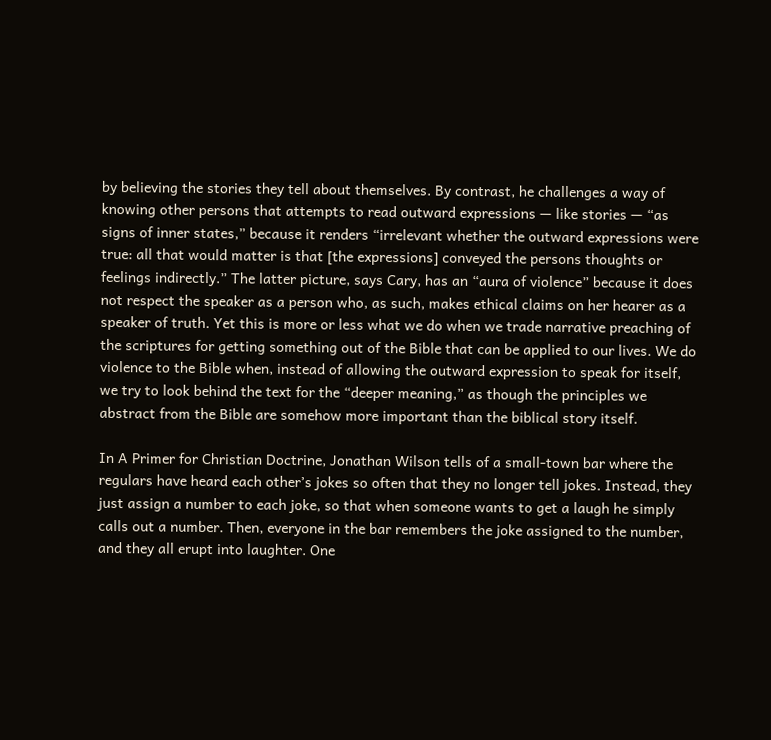by believing the stories they tell about themselves. By contrast, he challenges a way of knowing other persons that attempts to read outward expressions — like stories — “as signs of inner states,” because it renders “irrelevant whether the outward expressions were true: all that would matter is that [the expressions] conveyed the persons thoughts or feelings indirectly.” The latter picture, says Cary, has an “aura of violence” because it does not respect the speaker as a person who, as such, makes ethical claims on her hearer as a speaker of truth. Yet this is more or less what we do when we trade narrative preaching of the scriptures for getting something out of the Bible that can be applied to our lives. We do violence to the Bible when, instead of allowing the outward expression to speak for itself, we try to look behind the text for the “deeper meaning,” as though the principles we abstract from the Bible are somehow more important than the biblical story itself.

In A Primer for Christian Doctrine, Jonathan Wilson tells of a small-town bar where the regulars have heard each other’s jokes so often that they no longer tell jokes. Instead, they just assign a number to each joke, so that when someone wants to get a laugh he simply calls out a number. Then, everyone in the bar remembers the joke assigned to the number, and they all erupt into laughter. One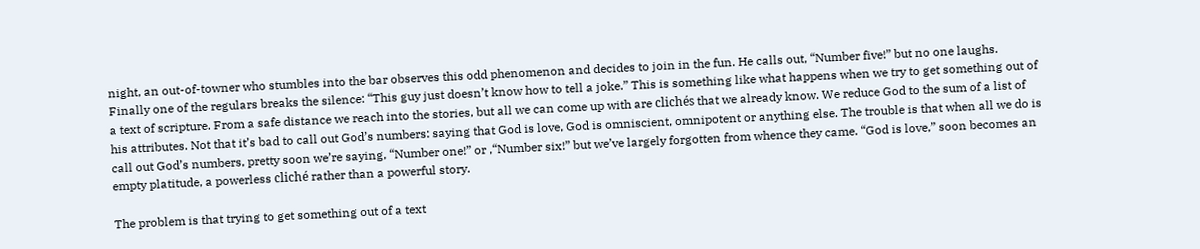night, an out-of-towner who stumbles into the bar observes this odd phenomenon and decides to join in the fun. He calls out, “Number five!” but no one laughs. Finally one of the regulars breaks the silence: “This guy just doesn’t know how to tell a joke.” This is something like what happens when we try to get something out of a text of scripture. From a safe distance we reach into the stories, but all we can come up with are clichés that we already know. We reduce God to the sum of a list of his attributes. Not that it’s bad to call out God’s numbers: saying that God is love, God is omniscient, omnipotent or anything else. The trouble is that when all we do is call out God’s numbers, pretty soon we’re saying, “Number one!” or ,“Number six!” but we’ve largely forgotten from whence they came. “God is love,” soon becomes an empty platitude, a powerless cliché rather than a powerful story.

The problem is that trying to get something out of a text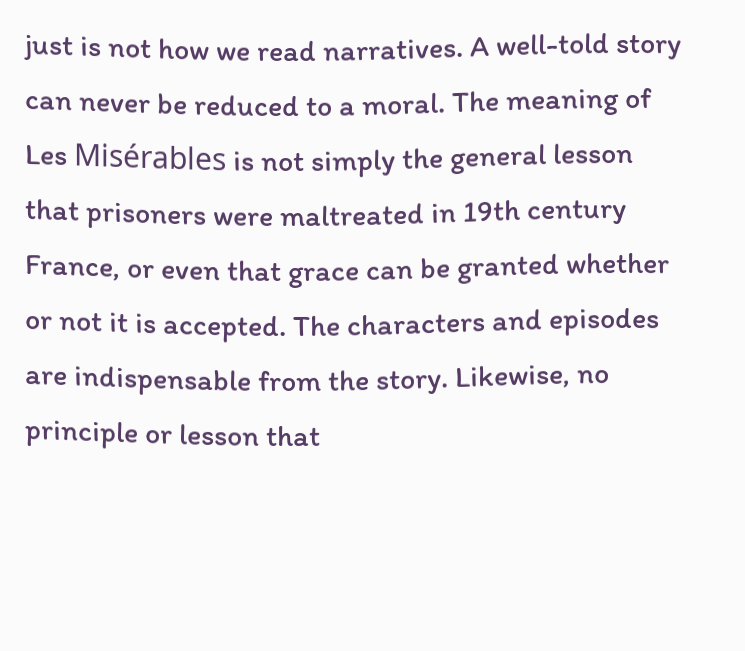just is not how we read narratives. A well-told story can never be reduced to a moral. The meaning of Les Misérables is not simply the general lesson that prisoners were maltreated in 19th century France, or even that grace can be granted whether or not it is accepted. The characters and episodes are indispensable from the story. Likewise, no principle or lesson that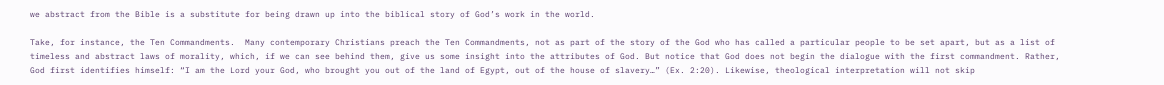we abstract from the Bible is a substitute for being drawn up into the biblical story of God’s work in the world.

Take, for instance, the Ten Commandments.  Many contemporary Christians preach the Ten Commandments, not as part of the story of the God who has called a particular people to be set apart, but as a list of timeless and abstract laws of morality, which, if we can see behind them, give us some insight into the attributes of God. But notice that God does not begin the dialogue with the first commandment. Rather, God first identifies himself: “I am the Lord your God, who brought you out of the land of Egypt, out of the house of slavery…” (Ex. 2:20). Likewise, theological interpretation will not skip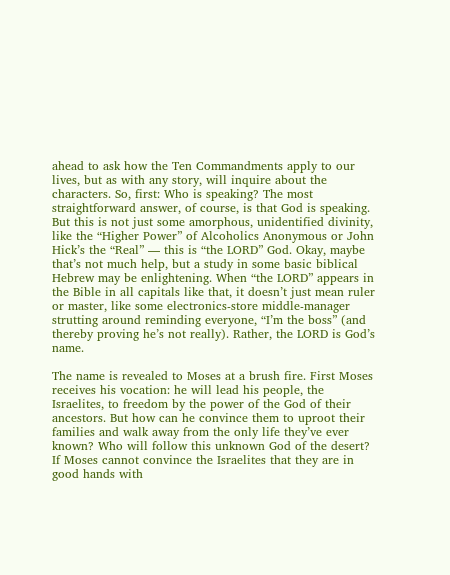ahead to ask how the Ten Commandments apply to our lives, but as with any story, will inquire about the characters. So, first: Who is speaking? The most straightforward answer, of course, is that God is speaking. But this is not just some amorphous, unidentified divinity, like the “Higher Power” of Alcoholics Anonymous or John Hick’s the “Real” — this is “the LORD” God. Okay, maybe that’s not much help, but a study in some basic biblical Hebrew may be enlightening. When “the LORD” appears in the Bible in all capitals like that, it doesn’t just mean ruler or master, like some electronics-store middle-manager strutting around reminding everyone, “I’m the boss” (and thereby proving he’s not really). Rather, the LORD is God’s name.

The name is revealed to Moses at a brush fire. First Moses receives his vocation: he will lead his people, the Israelites, to freedom by the power of the God of their ancestors. But how can he convince them to uproot their families and walk away from the only life they’ve ever known? Who will follow this unknown God of the desert? If Moses cannot convince the Israelites that they are in good hands with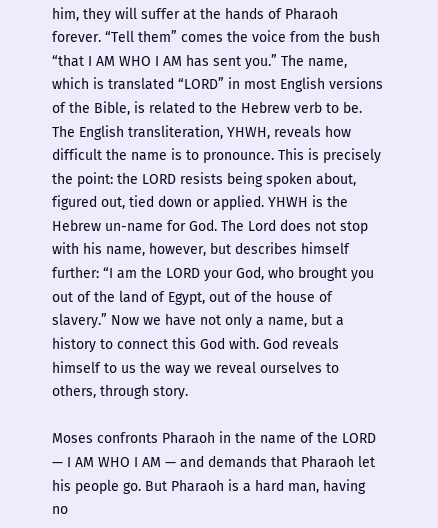him, they will suffer at the hands of Pharaoh forever. “Tell them” comes the voice from the bush “that I AM WHO I AM has sent you.” The name, which is translated “LORD” in most English versions of the Bible, is related to the Hebrew verb to be.  The English transliteration, YHWH, reveals how difficult the name is to pronounce. This is precisely the point: the LORD resists being spoken about, figured out, tied down or applied. YHWH is the Hebrew un-name for God. The Lord does not stop with his name, however, but describes himself further: “I am the LORD your God, who brought you out of the land of Egypt, out of the house of slavery.” Now we have not only a name, but a history to connect this God with. God reveals himself to us the way we reveal ourselves to others, through story.

Moses confronts Pharaoh in the name of the LORD — I AM WHO I AM — and demands that Pharaoh let his people go. But Pharaoh is a hard man, having no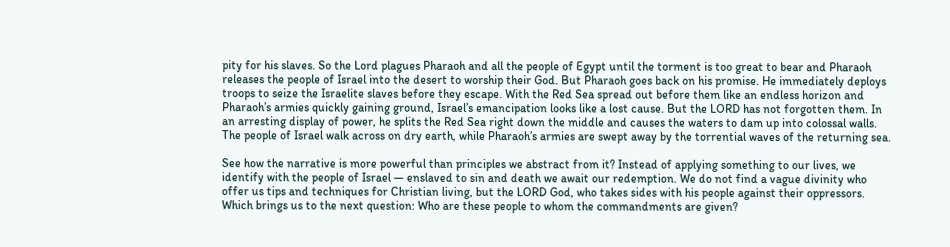pity for his slaves. So the Lord plagues Pharaoh and all the people of Egypt until the torment is too great to bear and Pharaoh releases the people of Israel into the desert to worship their God. But Pharaoh goes back on his promise. He immediately deploys troops to seize the Israelite slaves before they escape. With the Red Sea spread out before them like an endless horizon and Pharaoh’s armies quickly gaining ground, Israel’s emancipation looks like a lost cause. But the LORD has not forgotten them. In an arresting display of power, he splits the Red Sea right down the middle and causes the waters to dam up into colossal walls. The people of Israel walk across on dry earth, while Pharaoh’s armies are swept away by the torrential waves of the returning sea.

See how the narrative is more powerful than principles we abstract from it? Instead of applying something to our lives, we identify with the people of Israel — enslaved to sin and death we await our redemption. We do not find a vague divinity who offer us tips and techniques for Christian living, but the LORD God, who takes sides with his people against their oppressors. Which brings us to the next question: Who are these people to whom the commandments are given?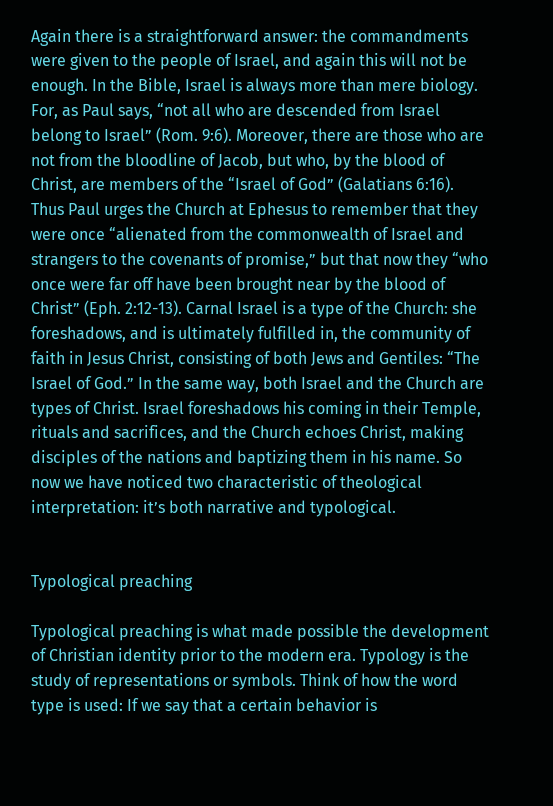Again there is a straightforward answer: the commandments were given to the people of Israel, and again this will not be enough. In the Bible, Israel is always more than mere biology. For, as Paul says, “not all who are descended from Israel belong to Israel” (Rom. 9:6). Moreover, there are those who are not from the bloodline of Jacob, but who, by the blood of Christ, are members of the “Israel of God” (Galatians 6:16). Thus Paul urges the Church at Ephesus to remember that they were once “alienated from the commonwealth of Israel and strangers to the covenants of promise,” but that now they “who once were far off have been brought near by the blood of Christ” (Eph. 2:12-13). Carnal Israel is a type of the Church: she foreshadows, and is ultimately fulfilled in, the community of faith in Jesus Christ, consisting of both Jews and Gentiles: “The Israel of God.” In the same way, both Israel and the Church are types of Christ. Israel foreshadows his coming in their Temple, rituals and sacrifices, and the Church echoes Christ, making disciples of the nations and baptizing them in his name. So now we have noticed two characteristic of theological interpretation: it’s both narrative and typological.


Typological preaching

Typological preaching is what made possible the development of Christian identity prior to the modern era. Typology is the study of representations or symbols. Think of how the word type is used: If we say that a certain behavior is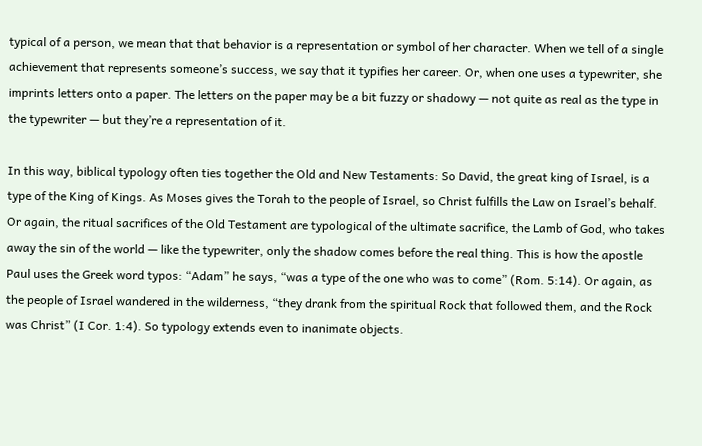typical of a person, we mean that that behavior is a representation or symbol of her character. When we tell of a single achievement that represents someone’s success, we say that it typifies her career. Or, when one uses a typewriter, she imprints letters onto a paper. The letters on the paper may be a bit fuzzy or shadowy — not quite as real as the type in the typewriter — but they’re a representation of it.

In this way, biblical typology often ties together the Old and New Testaments: So David, the great king of Israel, is a type of the King of Kings. As Moses gives the Torah to the people of Israel, so Christ fulfills the Law on Israel’s behalf. Or again, the ritual sacrifices of the Old Testament are typological of the ultimate sacrifice, the Lamb of God, who takes away the sin of the world — like the typewriter, only the shadow comes before the real thing. This is how the apostle Paul uses the Greek word typos: “Adam” he says, “was a type of the one who was to come” (Rom. 5:14). Or again, as the people of Israel wandered in the wilderness, “they drank from the spiritual Rock that followed them, and the Rock was Christ” (I Cor. 1:4). So typology extends even to inanimate objects.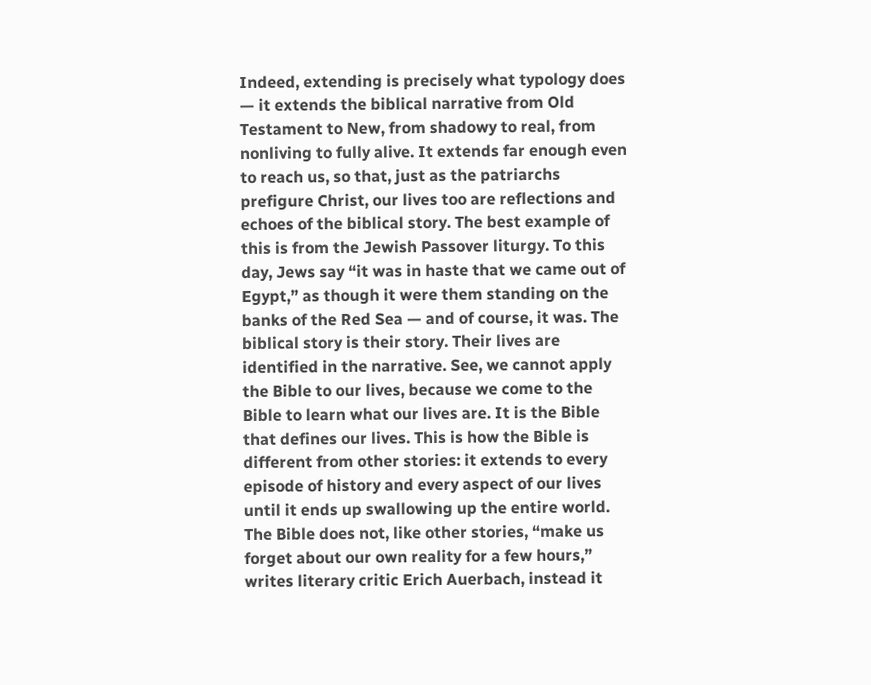Indeed, extending is precisely what typology does — it extends the biblical narrative from Old Testament to New, from shadowy to real, from nonliving to fully alive. It extends far enough even to reach us, so that, just as the patriarchs prefigure Christ, our lives too are reflections and echoes of the biblical story. The best example of this is from the Jewish Passover liturgy. To this day, Jews say “it was in haste that we came out of Egypt,” as though it were them standing on the banks of the Red Sea — and of course, it was. The biblical story is their story. Their lives are identified in the narrative. See, we cannot apply the Bible to our lives, because we come to the Bible to learn what our lives are. It is the Bible that defines our lives. This is how the Bible is different from other stories: it extends to every episode of history and every aspect of our lives until it ends up swallowing up the entire world. The Bible does not, like other stories, “make us forget about our own reality for a few hours,” writes literary critic Erich Auerbach, instead it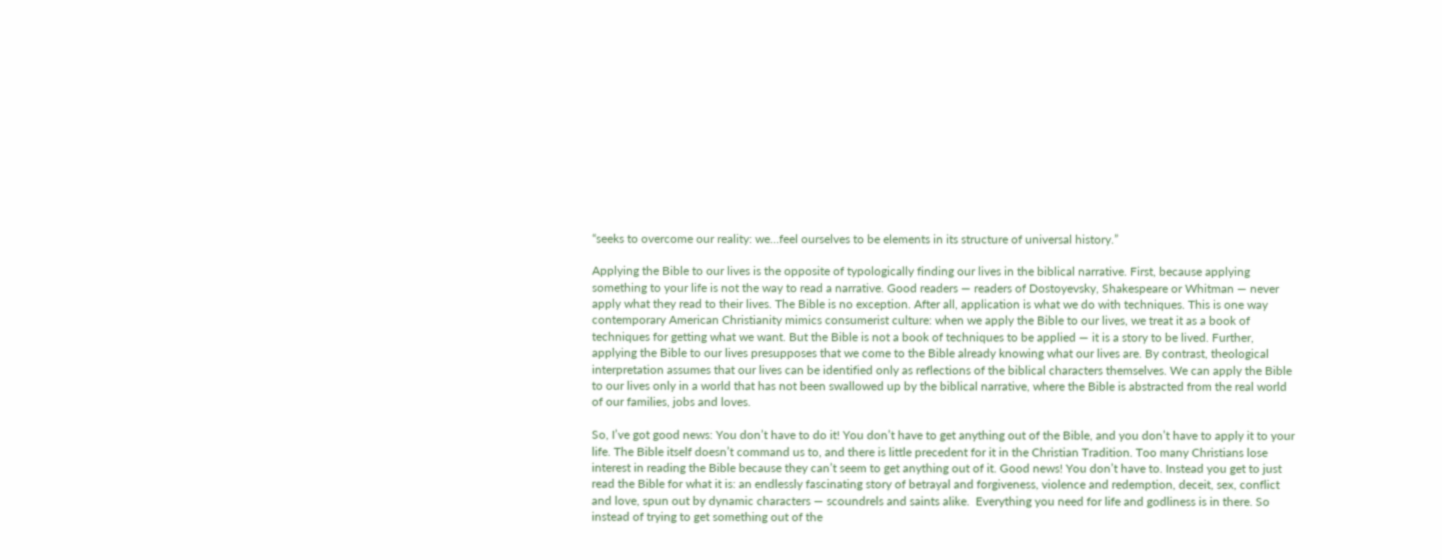“seeks to overcome our reality: we…feel ourselves to be elements in its structure of universal history.”

Applying the Bible to our lives is the opposite of typologically finding our lives in the biblical narrative. First, because applying something to your life is not the way to read a narrative. Good readers — readers of Dostoyevsky, Shakespeare or Whitman — never apply what they read to their lives. The Bible is no exception. After all, application is what we do with techniques. This is one way contemporary American Christianity mimics consumerist culture: when we apply the Bible to our lives, we treat it as a book of techniques for getting what we want. But the Bible is not a book of techniques to be applied — it is a story to be lived. Further, applying the Bible to our lives presupposes that we come to the Bible already knowing what our lives are. By contrast, theological interpretation assumes that our lives can be identified only as reflections of the biblical characters themselves. We can apply the Bible to our lives only in a world that has not been swallowed up by the biblical narrative, where the Bible is abstracted from the real world of our families, jobs and loves.

So, I’ve got good news: You don’t have to do it! You don’t have to get anything out of the Bible, and you don’t have to apply it to your life. The Bible itself doesn’t command us to, and there is little precedent for it in the Christian Tradition. Too many Christians lose interest in reading the Bible because they can’t seem to get anything out of it. Good news! You don’t have to. Instead you get to just read the Bible for what it is: an endlessly fascinating story of betrayal and forgiveness, violence and redemption, deceit, sex, conflict and love, spun out by dynamic characters — scoundrels and saints alike.  Everything you need for life and godliness is in there. So instead of trying to get something out of the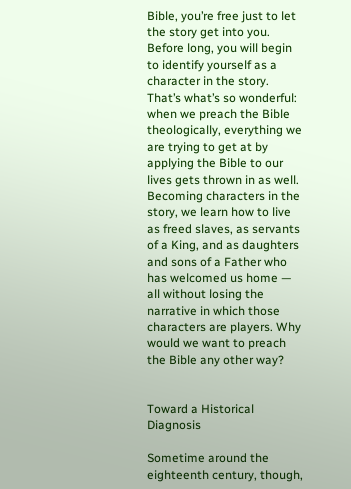Bible, you’re free just to let the story get into you. Before long, you will begin to identify yourself as a character in the story. That’s what’s so wonderful: when we preach the Bible theologically, everything we are trying to get at by applying the Bible to our lives gets thrown in as well. Becoming characters in the story, we learn how to live as freed slaves, as servants of a King, and as daughters and sons of a Father who has welcomed us home — all without losing the narrative in which those characters are players. Why would we want to preach the Bible any other way?


Toward a Historical Diagnosis

Sometime around the eighteenth century, though,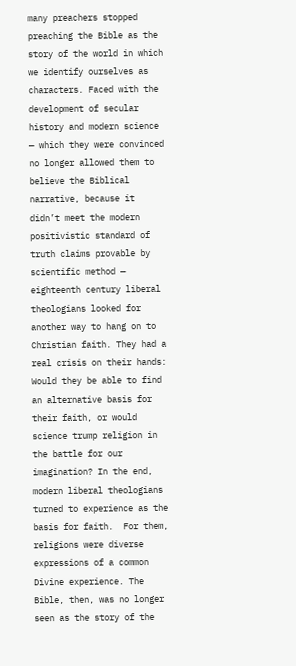many preachers stopped preaching the Bible as the story of the world in which we identify ourselves as characters. Faced with the development of secular history and modern science — which they were convinced no longer allowed them to believe the Biblical narrative, because it didn’t meet the modern positivistic standard of truth claims provable by scientific method — eighteenth century liberal theologians looked for another way to hang on to Christian faith. They had a real crisis on their hands: Would they be able to find an alternative basis for their faith, or would science trump religion in the battle for our imagination? In the end, modern liberal theologians turned to experience as the basis for faith.  For them, religions were diverse expressions of a common Divine experience. The Bible, then, was no longer seen as the story of the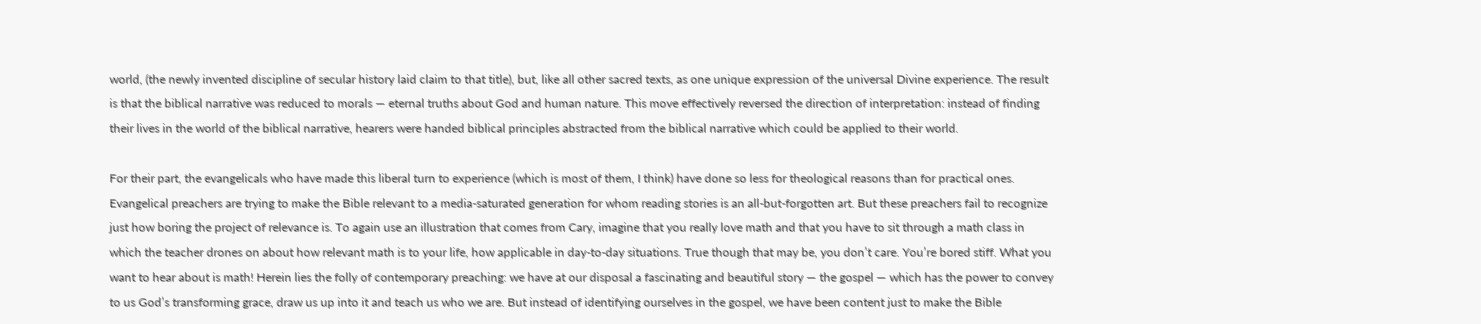world, (the newly invented discipline of secular history laid claim to that title), but, like all other sacred texts, as one unique expression of the universal Divine experience. The result is that the biblical narrative was reduced to morals — eternal truths about God and human nature. This move effectively reversed the direction of interpretation: instead of finding their lives in the world of the biblical narrative, hearers were handed biblical principles abstracted from the biblical narrative which could be applied to their world.

For their part, the evangelicals who have made this liberal turn to experience (which is most of them, I think) have done so less for theological reasons than for practical ones. Evangelical preachers are trying to make the Bible relevant to a media-saturated generation for whom reading stories is an all-but-forgotten art. But these preachers fail to recognize just how boring the project of relevance is. To again use an illustration that comes from Cary, imagine that you really love math and that you have to sit through a math class in which the teacher drones on about how relevant math is to your life, how applicable in day-to-day situations. True though that may be, you don’t care. You’re bored stiff. What you want to hear about is math! Herein lies the folly of contemporary preaching: we have at our disposal a fascinating and beautiful story — the gospel — which has the power to convey to us God’s transforming grace, draw us up into it and teach us who we are. But instead of identifying ourselves in the gospel, we have been content just to make the Bible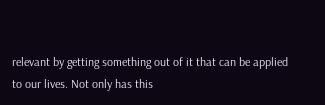relevant by getting something out of it that can be applied to our lives. Not only has this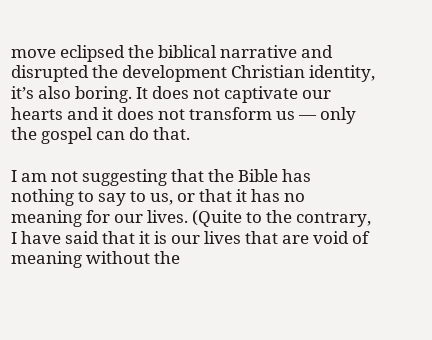move eclipsed the biblical narrative and disrupted the development Christian identity, it’s also boring. It does not captivate our hearts and it does not transform us — only the gospel can do that.

I am not suggesting that the Bible has nothing to say to us, or that it has no meaning for our lives. (Quite to the contrary, I have said that it is our lives that are void of meaning without the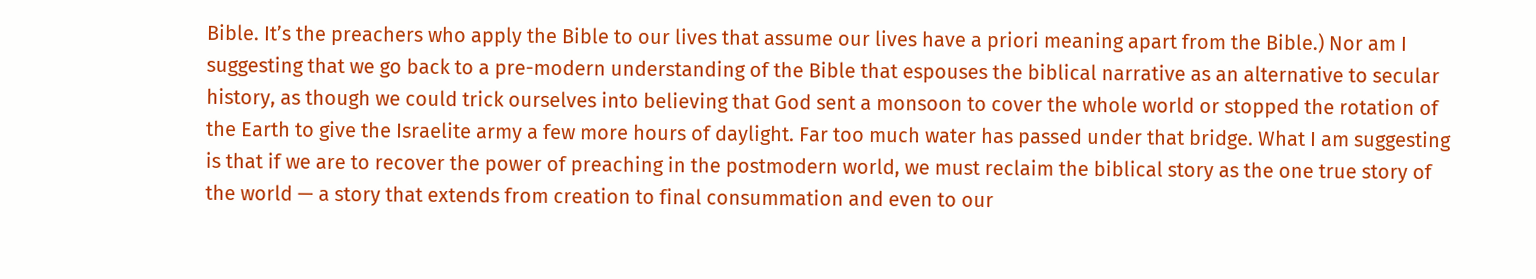Bible. It’s the preachers who apply the Bible to our lives that assume our lives have a priori meaning apart from the Bible.) Nor am I suggesting that we go back to a pre-modern understanding of the Bible that espouses the biblical narrative as an alternative to secular history, as though we could trick ourselves into believing that God sent a monsoon to cover the whole world or stopped the rotation of the Earth to give the Israelite army a few more hours of daylight. Far too much water has passed under that bridge. What I am suggesting is that if we are to recover the power of preaching in the postmodern world, we must reclaim the biblical story as the one true story of the world — a story that extends from creation to final consummation and even to our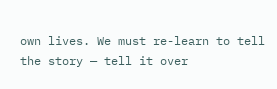own lives. We must re-learn to tell the story — tell it over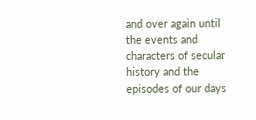and over again until the events and characters of secular history and the episodes of our days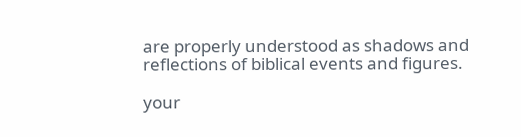are properly understood as shadows and reflections of biblical events and figures.

your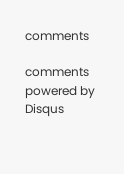comments

comments powered by Disqus